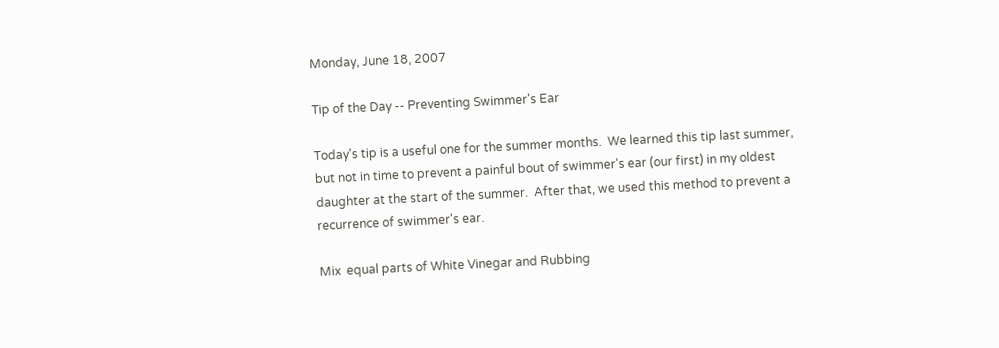Monday, June 18, 2007

Tip of the Day -- Preventing Swimmer's Ear

Today's tip is a useful one for the summer months.  We learned this tip last summer, but not in time to prevent a painful bout of swimmer's ear (our first) in my oldest daughter at the start of the summer.  After that, we used this method to prevent a recurrence of swimmer's ear.

Mix  equal parts of White Vinegar and Rubbing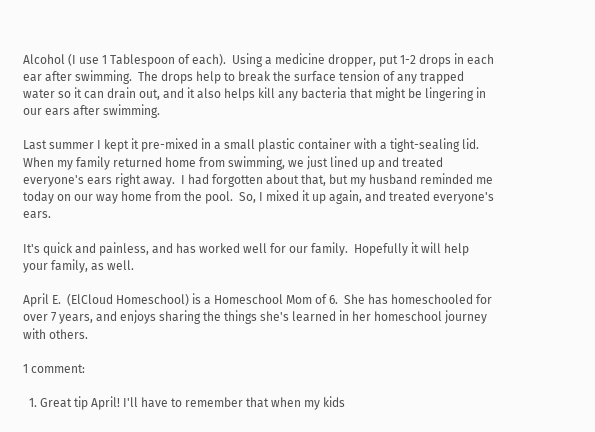Alcohol (I use 1 Tablespoon of each).  Using a medicine dropper, put 1-2 drops in each ear after swimming.  The drops help to break the surface tension of any trapped water so it can drain out, and it also helps kill any bacteria that might be lingering in our ears after swimming.

Last summer I kept it pre-mixed in a small plastic container with a tight-sealing lid.  When my family returned home from swimming, we just lined up and treated everyone's ears right away.  I had forgotten about that, but my husband reminded me today on our way home from the pool.  So, I mixed it up again, and treated everyone's ears.

It's quick and painless, and has worked well for our family.  Hopefully it will help your family, as well.

April E.  (ElCloud Homeschool) is a Homeschool Mom of 6.  She has homeschooled for over 7 years, and enjoys sharing the things she's learned in her homeschool journey with others.

1 comment:

  1. Great tip April! I'll have to remember that when my kids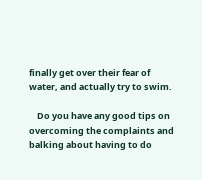finally get over their fear of water, and actually try to swim.

    Do you have any good tips on overcoming the complaints and balking about having to do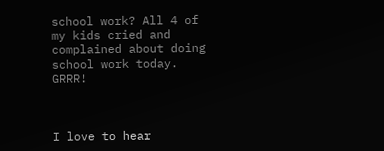school work? All 4 of my kids cried and complained about doing school work today. GRRR!



I love to hear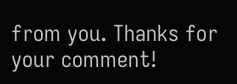from you. Thanks for your comment!